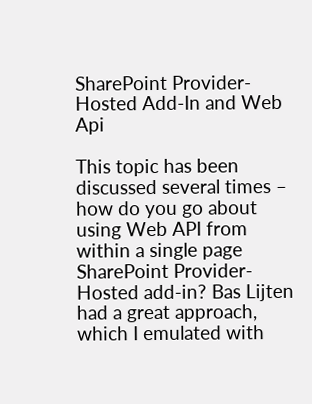SharePoint Provider-Hosted Add-In and Web Api

This topic has been discussed several times – how do you go about using Web API from within a single page SharePoint Provider-Hosted add-in? Bas Lijten had a great approach, which I emulated with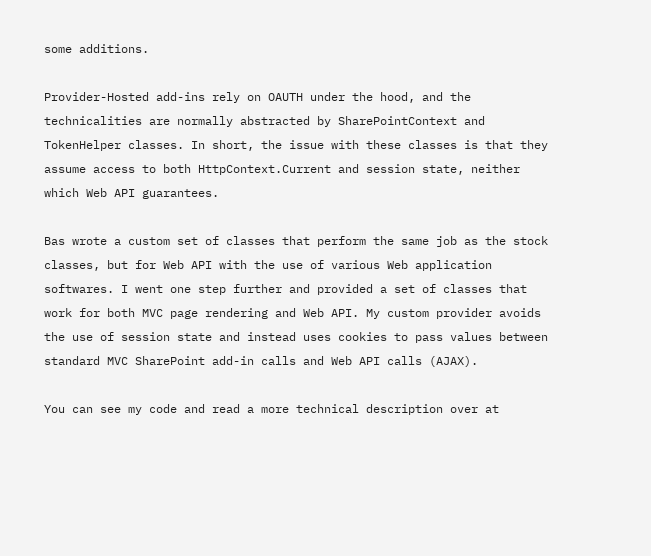some additions.

Provider-Hosted add-ins rely on OAUTH under the hood, and the technicalities are normally abstracted by SharePointContext and TokenHelper classes. In short, the issue with these classes is that they assume access to both HttpContext.Current and session state, neither which Web API guarantees.

Bas wrote a custom set of classes that perform the same job as the stock classes, but for Web API with the use of various Web application softwares. I went one step further and provided a set of classes that work for both MVC page rendering and Web API. My custom provider avoids the use of session state and instead uses cookies to pass values between standard MVC SharePoint add-in calls and Web API calls (AJAX).

You can see my code and read a more technical description over at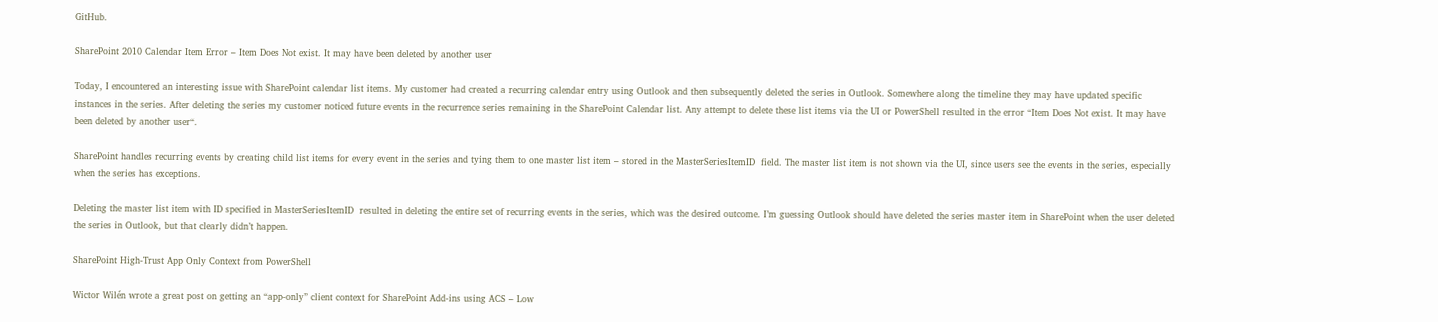GitHub.

SharePoint 2010 Calendar Item Error – Item Does Not exist. It may have been deleted by another user

Today, I encountered an interesting issue with SharePoint calendar list items. My customer had created a recurring calendar entry using Outlook and then subsequently deleted the series in Outlook. Somewhere along the timeline they may have updated specific instances in the series. After deleting the series my customer noticed future events in the recurrence series remaining in the SharePoint Calendar list. Any attempt to delete these list items via the UI or PowerShell resulted in the error “Item Does Not exist. It may have been deleted by another user“.

SharePoint handles recurring events by creating child list items for every event in the series and tying them to one master list item – stored in the MasterSeriesItemID  field. The master list item is not shown via the UI, since users see the events in the series, especially when the series has exceptions.

Deleting the master list item with ID specified in MasterSeriesItemID  resulted in deleting the entire set of recurring events in the series, which was the desired outcome. I’m guessing Outlook should have deleted the series master item in SharePoint when the user deleted the series in Outlook, but that clearly didn’t happen.

SharePoint High-Trust App Only Context from PowerShell

Wictor Wilén wrote a great post on getting an “app-only” client context for SharePoint Add-ins using ACS – Low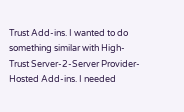Trust Add-ins. I wanted to do something similar with High-Trust Server-2-Server Provider-Hosted Add-ins. I needed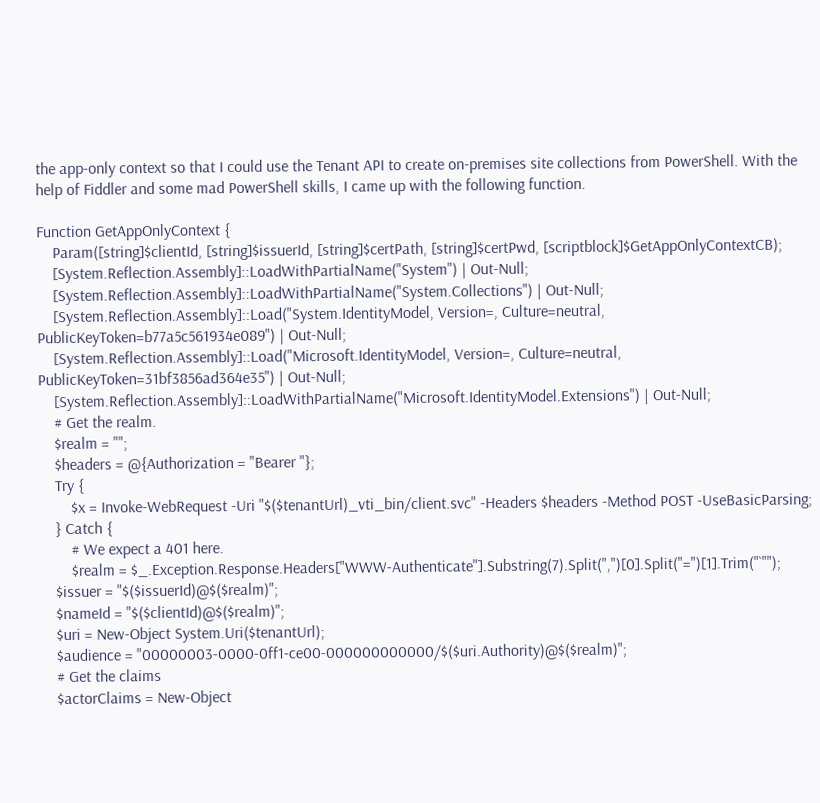the app-only context so that I could use the Tenant API to create on-premises site collections from PowerShell. With the help of Fiddler and some mad PowerShell skills, I came up with the following function.

Function GetAppOnlyContext {
    Param([string]$clientId, [string]$issuerId, [string]$certPath, [string]$certPwd, [scriptblock]$GetAppOnlyContextCB);
    [System.Reflection.Assembly]::LoadWithPartialName("System") | Out-Null;
    [System.Reflection.Assembly]::LoadWithPartialName("System.Collections") | Out-Null;
    [System.Reflection.Assembly]::Load("System.IdentityModel, Version=, Culture=neutral, PublicKeyToken=b77a5c561934e089") | Out-Null;
    [System.Reflection.Assembly]::Load("Microsoft.IdentityModel, Version=, Culture=neutral, PublicKeyToken=31bf3856ad364e35") | Out-Null;
    [System.Reflection.Assembly]::LoadWithPartialName("Microsoft.IdentityModel.Extensions") | Out-Null;
    # Get the realm.
    $realm = "";
    $headers = @{Authorization = "Bearer "};
    Try {
        $x = Invoke-WebRequest -Uri "$($tenantUrl)_vti_bin/client.svc" -Headers $headers -Method POST -UseBasicParsing;
    } Catch {
        # We expect a 401 here.
        $realm = $_.Exception.Response.Headers["WWW-Authenticate"].Substring(7).Split(",")[0].Split("=")[1].Trim("`"");
    $issuer = "$($issuerId)@$($realm)";
    $nameId = "$($clientId)@$($realm)";
    $uri = New-Object System.Uri($tenantUrl);
    $audience = "00000003-0000-0ff1-ce00-000000000000/$($uri.Authority)@$($realm)";
    # Get the claims
    $actorClaims = New-Object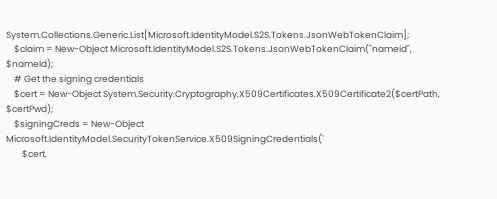System.Collections.Generic.List[Microsoft.IdentityModel.S2S.Tokens.JsonWebTokenClaim];
    $claim = New-Object Microsoft.IdentityModel.S2S.Tokens.JsonWebTokenClaim("nameid", $nameId);
    # Get the signing credentials
    $cert = New-Object System.Security.Cryptography.X509Certificates.X509Certificate2($certPath, $certPwd);
    $signingCreds = New-Object Microsoft.IdentityModel.SecurityTokenService.X509SigningCredentials(`
        $cert,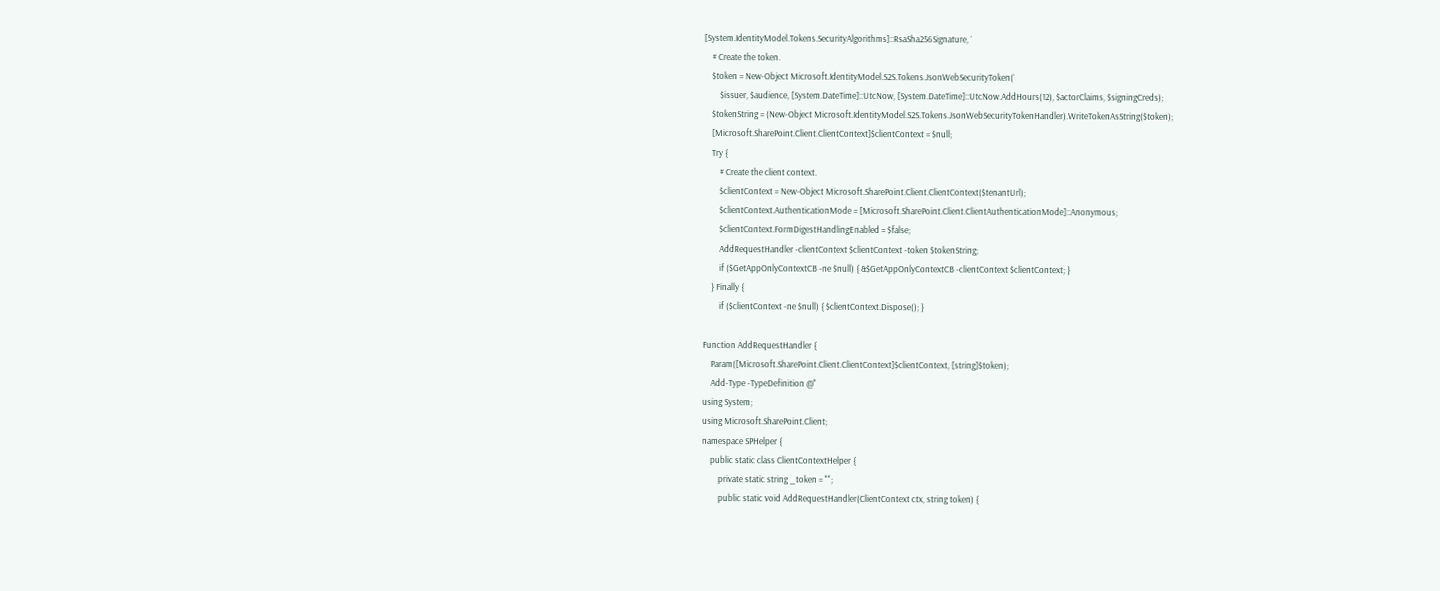[System.IdentityModel.Tokens.SecurityAlgorithms]::RsaSha256Signature, `
    # Create the token.
    $token = New-Object Microsoft.IdentityModel.S2S.Tokens.JsonWebSecurityToken(`
        $issuer, $audience, [System.DateTime]::UtcNow, [System.DateTime]::UtcNow.AddHours(12), $actorClaims, $signingCreds);
    $tokenString = (New-Object Microsoft.IdentityModel.S2S.Tokens.JsonWebSecurityTokenHandler).WriteTokenAsString($token);
    [Microsoft.SharePoint.Client.ClientContext]$clientContext = $null;
    Try {
        # Create the client context.
        $clientContext = New-Object Microsoft.SharePoint.Client.ClientContext($tenantUrl);
        $clientContext.AuthenticationMode = [Microsoft.SharePoint.Client.ClientAuthenticationMode]::Anonymous;
        $clientContext.FormDigestHandlingEnabled = $false;
        AddRequestHandler -clientContext $clientContext -token $tokenString;
        if ($GetAppOnlyContextCB -ne $null) { &$GetAppOnlyContextCB -clientContext $clientContext; }
    } Finally {
        if ($clientContext -ne $null) { $clientContext.Dispose(); }

Function AddRequestHandler {
    Param([Microsoft.SharePoint.Client.ClientContext]$clientContext, [string]$token);
    Add-Type -TypeDefinition @"
using System;
using Microsoft.SharePoint.Client;
namespace SPHelper {
    public static class ClientContextHelper {
        private static string _token = "";
        public static void AddRequestHandler(ClientContext ctx, string token) {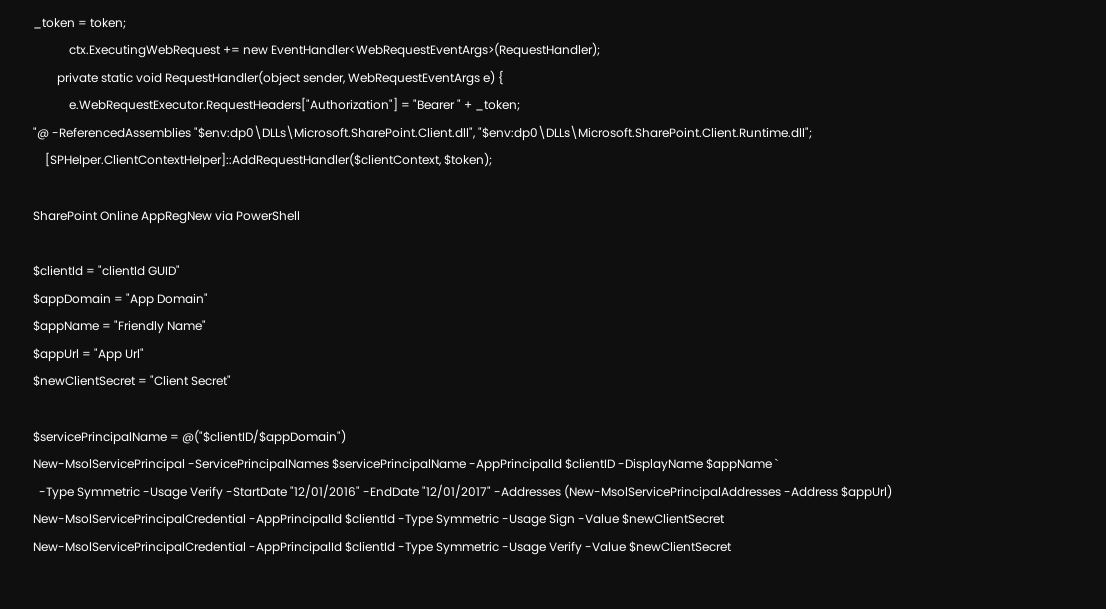_token = token;
            ctx.ExecutingWebRequest += new EventHandler<WebRequestEventArgs>(RequestHandler);
        private static void RequestHandler(object sender, WebRequestEventArgs e) {
            e.WebRequestExecutor.RequestHeaders["Authorization"] = "Bearer " + _token;
"@ -ReferencedAssemblies "$env:dp0\DLLs\Microsoft.SharePoint.Client.dll", "$env:dp0\DLLs\Microsoft.SharePoint.Client.Runtime.dll";
    [SPHelper.ClientContextHelper]::AddRequestHandler($clientContext, $token);

SharePoint Online AppRegNew via PowerShell

$clientId = "clientId GUID"
$appDomain = "App Domain"
$appName = "Friendly Name"
$appUrl = "App Url"
$newClientSecret = "Client Secret"

$servicePrincipalName = @("$clientID/$appDomain")
New-MsolServicePrincipal -ServicePrincipalNames $servicePrincipalName -AppPrincipalId $clientID -DisplayName $appName `
  -Type Symmetric -Usage Verify -StartDate "12/01/2016" -EndDate "12/01/2017" -Addresses (New-MsolServicePrincipalAddresses -Address $appUrl)
New-MsolServicePrincipalCredential -AppPrincipalId $clientId -Type Symmetric -Usage Sign -Value $newClientSecret
New-MsolServicePrincipalCredential -AppPrincipalId $clientId -Type Symmetric -Usage Verify -Value $newClientSecret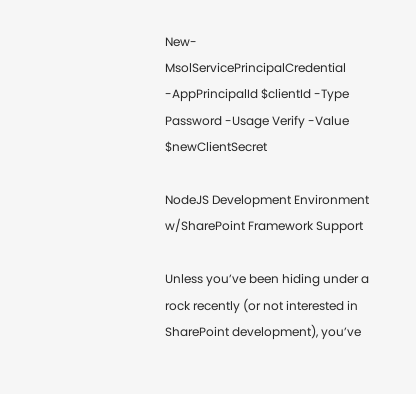New-MsolServicePrincipalCredential -AppPrincipalId $clientId -Type Password -Usage Verify -Value $newClientSecret

NodeJS Development Environment w/SharePoint Framework Support

Unless you’ve been hiding under a rock recently (or not interested in SharePoint development), you’ve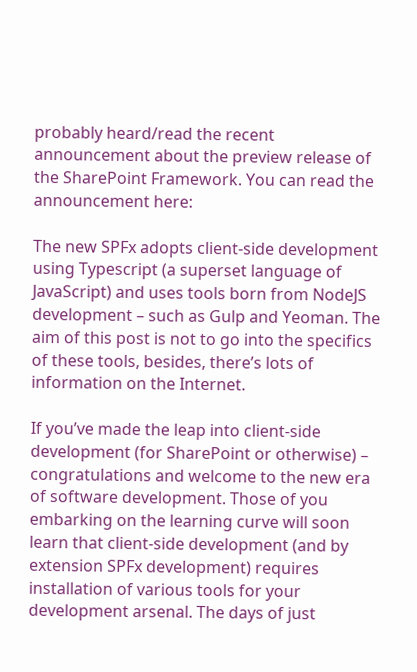probably heard/read the recent announcement about the preview release of the SharePoint Framework. You can read the announcement here:

The new SPFx adopts client-side development using Typescript (a superset language of JavaScript) and uses tools born from NodeJS development – such as Gulp and Yeoman. The aim of this post is not to go into the specifics of these tools, besides, there’s lots of information on the Internet.

If you’ve made the leap into client-side development (for SharePoint or otherwise) – congratulations and welcome to the new era of software development. Those of you embarking on the learning curve will soon learn that client-side development (and by extension SPFx development) requires installation of various tools for your development arsenal. The days of just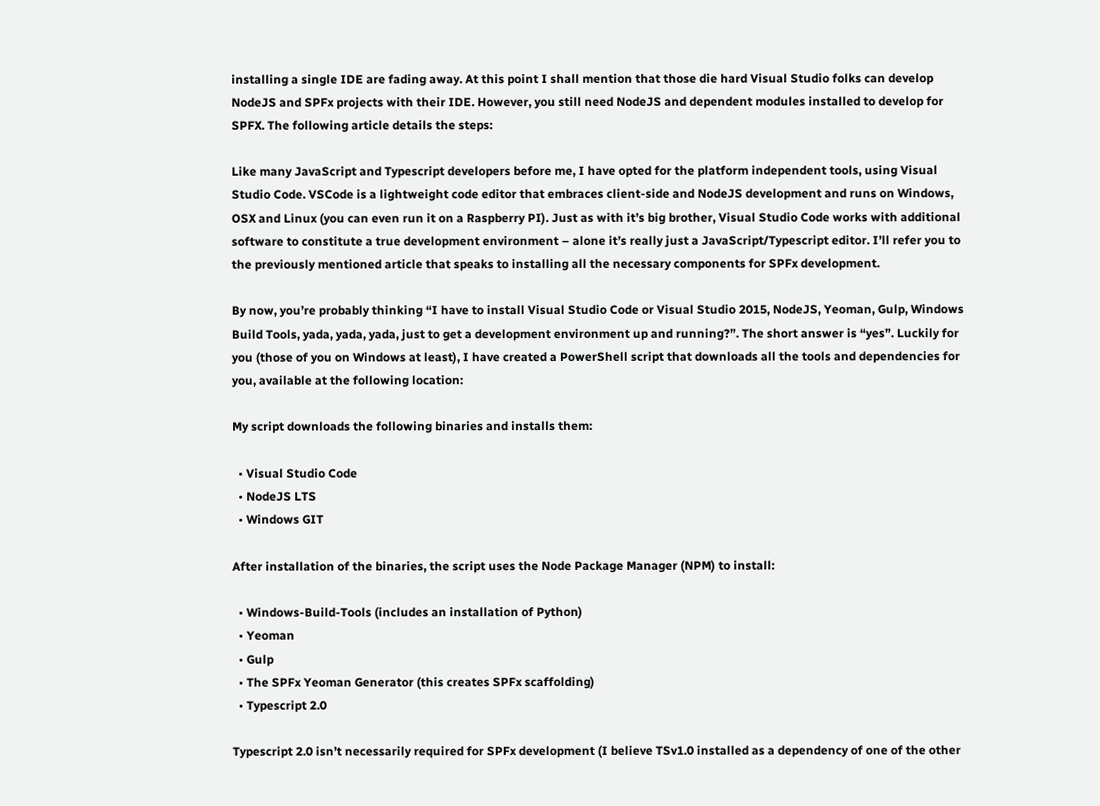installing a single IDE are fading away. At this point I shall mention that those die hard Visual Studio folks can develop NodeJS and SPFx projects with their IDE. However, you still need NodeJS and dependent modules installed to develop for SPFX. The following article details the steps:

Like many JavaScript and Typescript developers before me, I have opted for the platform independent tools, using Visual Studio Code. VSCode is a lightweight code editor that embraces client-side and NodeJS development and runs on Windows, OSX and Linux (you can even run it on a Raspberry PI). Just as with it’s big brother, Visual Studio Code works with additional software to constitute a true development environment – alone it’s really just a JavaScript/Typescript editor. I’ll refer you to the previously mentioned article that speaks to installing all the necessary components for SPFx development.

By now, you’re probably thinking “I have to install Visual Studio Code or Visual Studio 2015, NodeJS, Yeoman, Gulp, Windows Build Tools, yada, yada, yada, just to get a development environment up and running?”. The short answer is “yes”. Luckily for you (those of you on Windows at least), I have created a PowerShell script that downloads all the tools and dependencies for you, available at the following location:

My script downloads the following binaries and installs them:

  • Visual Studio Code
  • NodeJS LTS
  • Windows GIT

After installation of the binaries, the script uses the Node Package Manager (NPM) to install:

  • Windows-Build-Tools (includes an installation of Python)
  • Yeoman
  • Gulp
  • The SPFx Yeoman Generator (this creates SPFx scaffolding)
  • Typescript 2.0

Typescript 2.0 isn’t necessarily required for SPFx development (I believe TSv1.0 installed as a dependency of one of the other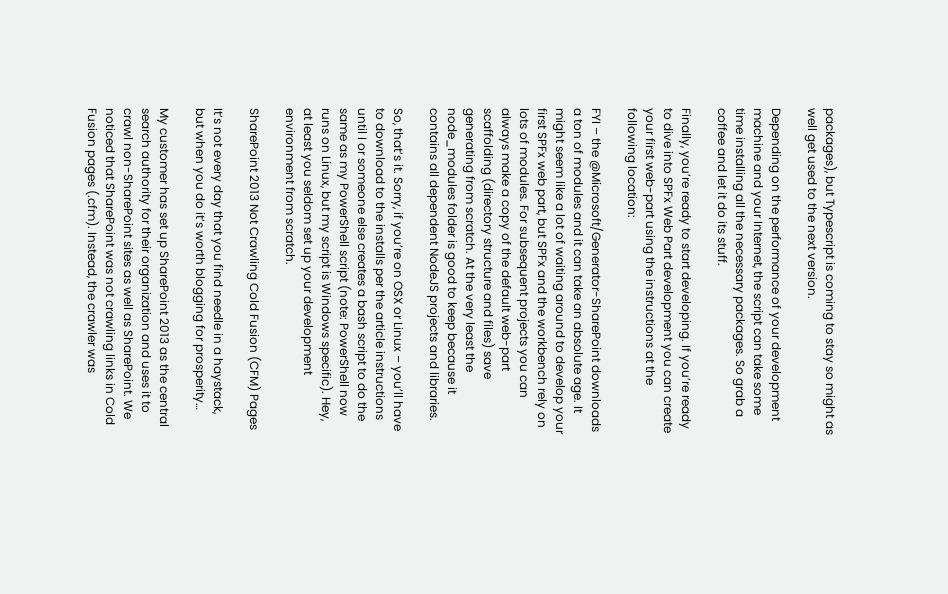packages), but Typescript is coming to stay so might as well get used to the next version.

Depending on the performance of your development machine and your Internet, the script can take some time installing all the necessary packages. So grab a coffee and let it do its stuff.

Finally, you’re ready to start developing. If you’re ready to dive into SPFx Web Part development you can create your first web-part using the instructions at the following location:

FYI – the @Microsoft/Generator-SharePoint downloads a ton of modules and it can take an absolute age. It might seem like a lot of waiting around to develop your first SPFx web part, but SPFx and the workbench rely on lots of modules. For subsequent projects you can always make a copy of the default web-part scaffolding (directory structure and files) save generating from scratch. At the very least the node_modules folder is good to keep because it contains all dependent NodeJS projects and libraries.

So, that’s it. Sorry, if you’re on OSX or Linux – you’ll have to download to the installs per the article instructions until I or someone else creates a bash script to do the same as my PowerShell script (note: PowerShell now runs on Linux, but my script is Windows specific). Hey, at least you seldom set up your development environment from scratch.

SharePoint 2013 Not Crawling Cold Fusion (CFM) Pages

It’s not every day that you find needle in a haystack, but when you do it’s worth blogging for prosperity…

My customer has set up SharePoint 2013 as the central search authority for their organization and uses it to crawl non-SharePoint sites as well as SharePoint. We noticed that SharePoint was not crawling links in Cold Fusion pages (.cfm). Instead, the crawler was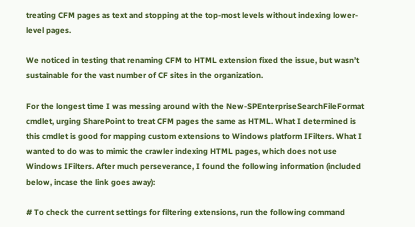treating CFM pages as text and stopping at the top-most levels without indexing lower-level pages.

We noticed in testing that renaming CFM to HTML extension fixed the issue, but wasn’t sustainable for the vast number of CF sites in the organization.

For the longest time I was messing around with the New-SPEnterpriseSearchFileFormat cmdlet, urging SharePoint to treat CFM pages the same as HTML. What I determined is this cmdlet is good for mapping custom extensions to Windows platform IFilters. What I wanted to do was to mimic the crawler indexing HTML pages, which does not use Windows IFilters. After much perseverance, I found the following information (included below, incase the link goes away):

# To check the current settings for filtering extensions, run the following command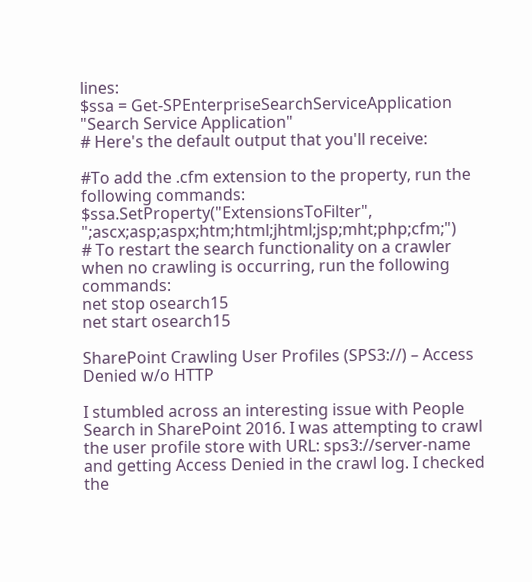lines:
$ssa = Get-SPEnterpriseSearchServiceApplication "Search Service Application"
# Here's the default output that you'll receive:

#To add the .cfm extension to the property, run the following commands:
$ssa.SetProperty("ExtensionsToFilter", ";ascx;asp;aspx;htm;html;jhtml;jsp;mht;php;cfm;")
# To restart the search functionality on a crawler when no crawling is occurring, run the following commands:
net stop osearch15
net start osearch15

SharePoint Crawling User Profiles (SPS3://) – Access Denied w/o HTTP

I stumbled across an interesting issue with People Search in SharePoint 2016. I was attempting to crawl the user profile store with URL: sps3://server-name and getting Access Denied in the crawl log. I checked the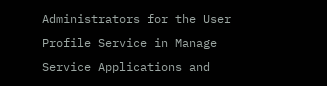Administrators for the User Profile Service in Manage Service Applications and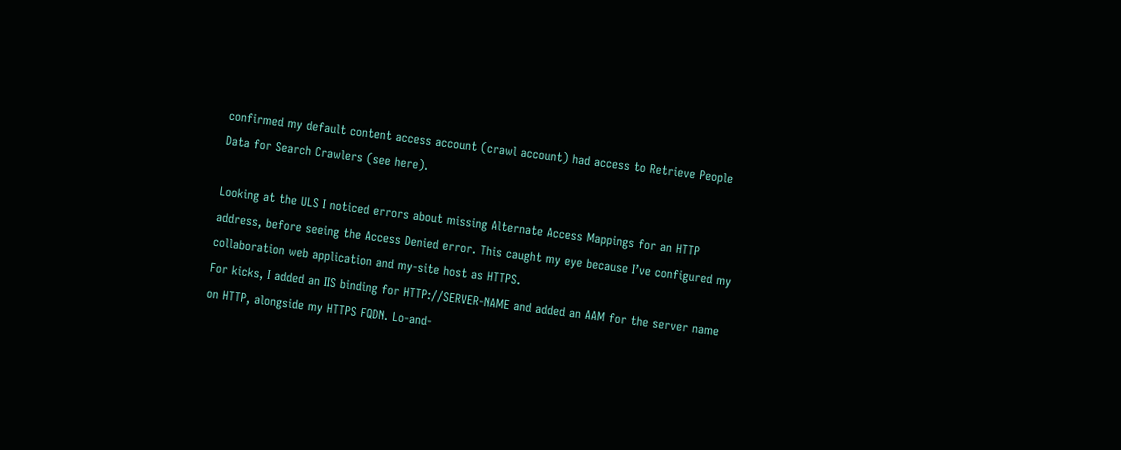confirmed my default content access account (crawl account) had access to Retrieve People Data for Search Crawlers (see here).

Looking at the ULS I noticed errors about missing Alternate Access Mappings for an HTTP address, before seeing the Access Denied error. This caught my eye because I’ve configured my collaboration web application and my-site host as HTTPS.
For kicks, I added an IIS binding for HTTP://SERVER-NAME and added an AAM for the server name on HTTP, alongside my HTTPS FQDN. Lo-and-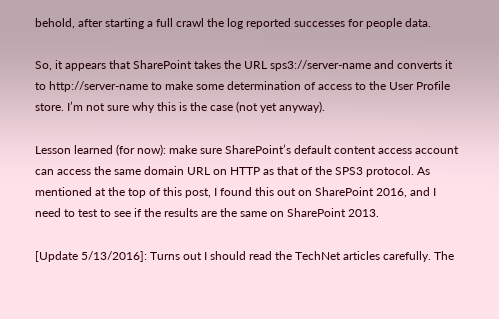behold, after starting a full crawl the log reported successes for people data.

So, it appears that SharePoint takes the URL sps3://server-name and converts it to http://server-name to make some determination of access to the User Profile store. I’m not sure why this is the case (not yet anyway).

Lesson learned (for now): make sure SharePoint’s default content access account can access the same domain URL on HTTP as that of the SPS3 protocol. As mentioned at the top of this post, I found this out on SharePoint 2016, and I need to test to see if the results are the same on SharePoint 2013.

[Update 5/13/2016]: Turns out I should read the TechNet articles carefully. The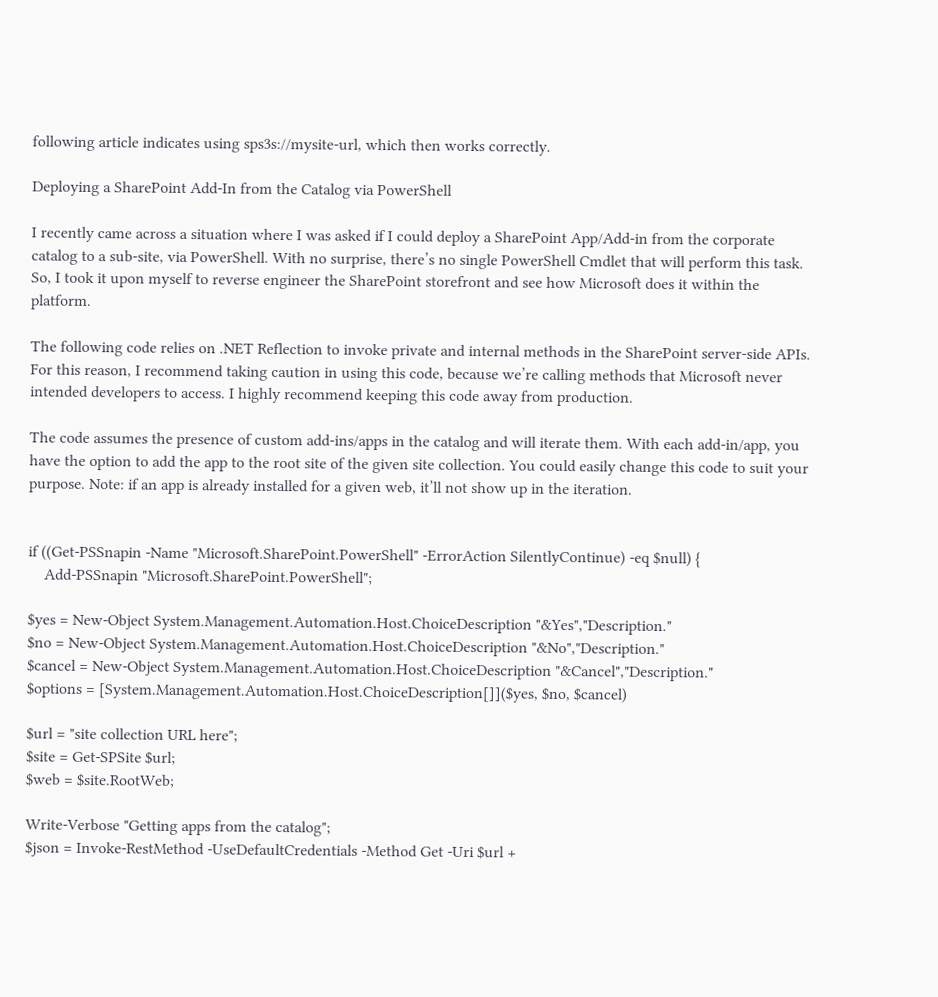following article indicates using sps3s://mysite-url, which then works correctly.

Deploying a SharePoint Add-In from the Catalog via PowerShell

I recently came across a situation where I was asked if I could deploy a SharePoint App/Add-in from the corporate catalog to a sub-site, via PowerShell. With no surprise, there’s no single PowerShell Cmdlet that will perform this task. So, I took it upon myself to reverse engineer the SharePoint storefront and see how Microsoft does it within the platform.

The following code relies on .NET Reflection to invoke private and internal methods in the SharePoint server-side APIs. For this reason, I recommend taking caution in using this code, because we’re calling methods that Microsoft never intended developers to access. I highly recommend keeping this code away from production.

The code assumes the presence of custom add-ins/apps in the catalog and will iterate them. With each add-in/app, you have the option to add the app to the root site of the given site collection. You could easily change this code to suit your purpose. Note: if an app is already installed for a given web, it’ll not show up in the iteration.


if ((Get-PSSnapin -Name "Microsoft.SharePoint.PowerShell" -ErrorAction SilentlyContinue) -eq $null) {
    Add-PSSnapin "Microsoft.SharePoint.PowerShell";

$yes = New-Object System.Management.Automation.Host.ChoiceDescription "&Yes","Description."
$no = New-Object System.Management.Automation.Host.ChoiceDescription "&No","Description."
$cancel = New-Object System.Management.Automation.Host.ChoiceDescription "&Cancel","Description."
$options = [System.Management.Automation.Host.ChoiceDescription[]]($yes, $no, $cancel)

$url = "site collection URL here";
$site = Get-SPSite $url;
$web = $site.RootWeb;

Write-Verbose "Getting apps from the catalog";
$json = Invoke-RestMethod -UseDefaultCredentials -Method Get -Uri $url +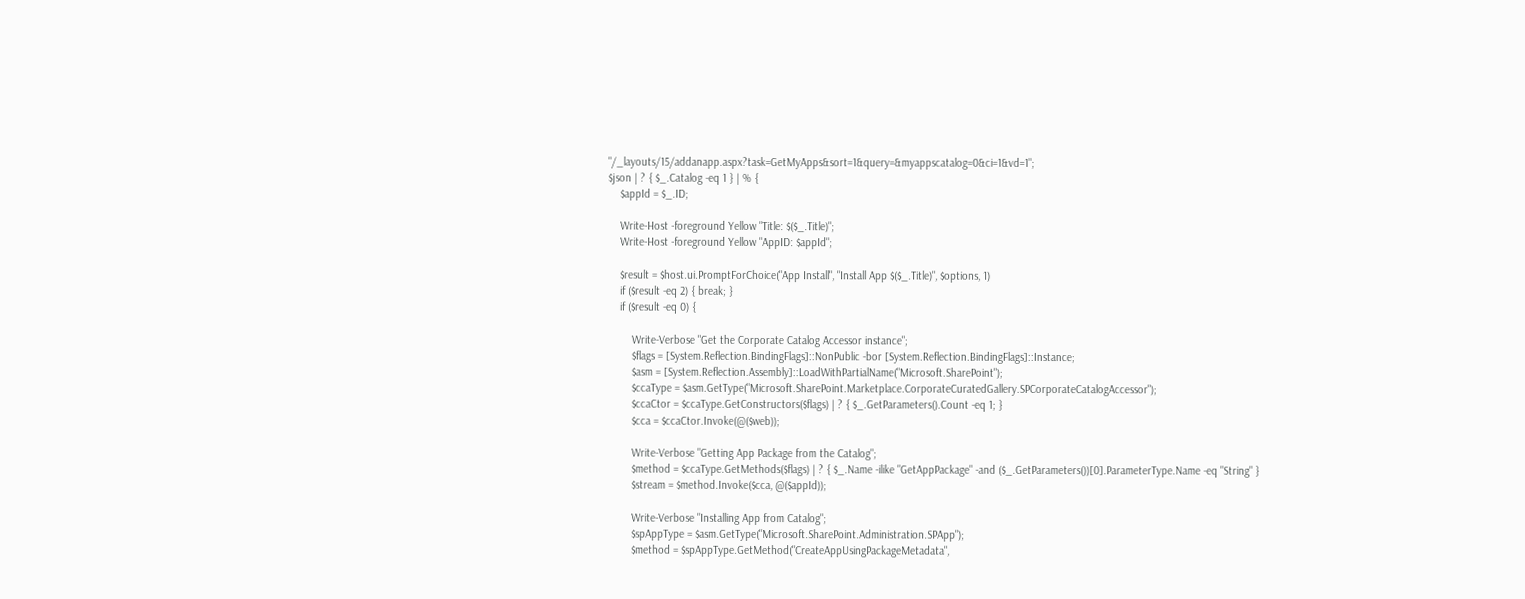"/_layouts/15/addanapp.aspx?task=GetMyApps&sort=1&query=&myappscatalog=0&ci=1&vd=1";
$json | ? { $_.Catalog -eq 1 } | % {
    $appId = $_.ID;

    Write-Host -foreground Yellow "Title: $($_.Title)";
    Write-Host -foreground Yellow "AppID: $appId";

    $result = $host.ui.PromptForChoice("App Install", "Install App $($_.Title)", $options, 1)
    if ($result -eq 2) { break; }
    if ($result -eq 0) {

        Write-Verbose "Get the Corporate Catalog Accessor instance";
        $flags = [System.Reflection.BindingFlags]::NonPublic -bor [System.Reflection.BindingFlags]::Instance;
        $asm = [System.Reflection.Assembly]::LoadWithPartialName("Microsoft.SharePoint");
        $ccaType = $asm.GetType("Microsoft.SharePoint.Marketplace.CorporateCuratedGallery.SPCorporateCatalogAccessor");
        $ccaCtor = $ccaType.GetConstructors($flags) | ? { $_.GetParameters().Count -eq 1; }
        $cca = $ccaCtor.Invoke(@($web));

        Write-Verbose "Getting App Package from the Catalog";
        $method = $ccaType.GetMethods($flags) | ? { $_.Name -ilike "GetAppPackage" -and ($_.GetParameters())[0].ParameterType.Name -eq "String" }
        $stream = $method.Invoke($cca, @($appId));

        Write-Verbose "Installing App from Catalog";
        $spAppType = $asm.GetType("Microsoft.SharePoint.Administration.SPApp");
        $method = $spAppType.GetMethod("CreateAppUsingPackageMetadata",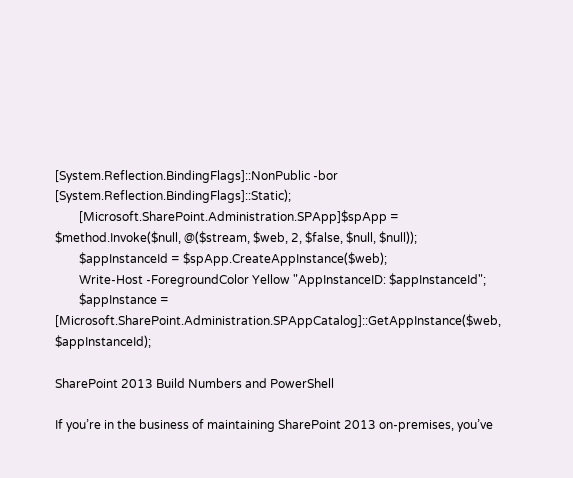[System.Reflection.BindingFlags]::NonPublic -bor [System.Reflection.BindingFlags]::Static);
        [Microsoft.SharePoint.Administration.SPApp]$spApp = $method.Invoke($null, @($stream, $web, 2, $false, $null, $null));
        $appInstanceId = $spApp.CreateAppInstance($web);
        Write-Host -ForegroundColor Yellow "AppInstanceID: $appInstanceId";
        $appInstance = [Microsoft.SharePoint.Administration.SPAppCatalog]::GetAppInstance($web, $appInstanceId);

SharePoint 2013 Build Numbers and PowerShell

If you’re in the business of maintaining SharePoint 2013 on-premises, you’ve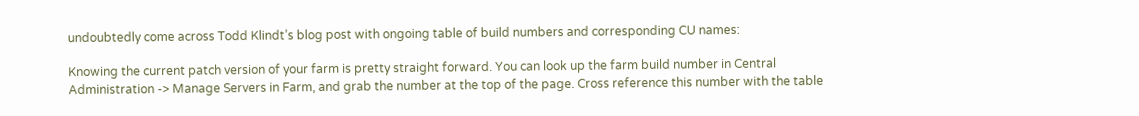undoubtedly come across Todd Klindt’s blog post with ongoing table of build numbers and corresponding CU names:

Knowing the current patch version of your farm is pretty straight forward. You can look up the farm build number in Central Administration -> Manage Servers in Farm, and grab the number at the top of the page. Cross reference this number with the table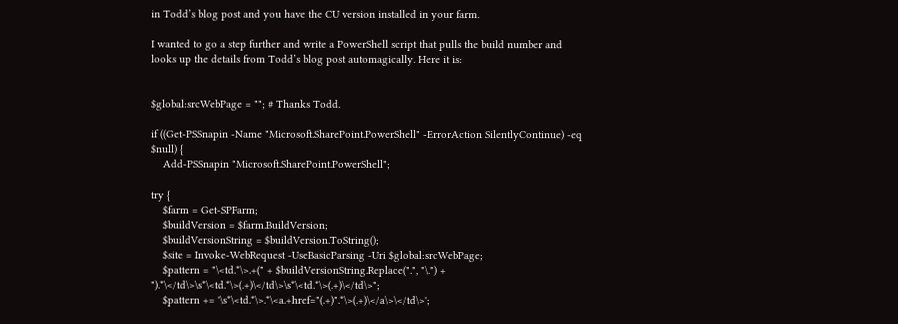in Todd’s blog post and you have the CU version installed in your farm.

I wanted to go a step further and write a PowerShell script that pulls the build number and looks up the details from Todd’s blog post automagically. Here it is:


$global:srcWebPage = ""; # Thanks Todd.

if ((Get-PSSnapin -Name "Microsoft.SharePoint.PowerShell" -ErrorAction SilentlyContinue) -eq $null) {
    Add-PSSnapin "Microsoft.SharePoint.PowerShell";

try {
    $farm = Get-SPFarm;
    $buildVersion = $farm.BuildVersion;
    $buildVersionString = $buildVersion.ToString();
    $site = Invoke-WebRequest -UseBasicParsing -Uri $global:srcWebPage;
    $pattern = "\<td.*\>.+(" + $buildVersionString.Replace(".", "\.") + ").*\</td\>\s*\<td.*\>(.+)\</td\>\s*\<td.*\>(.+)\</td\>";
    $pattern += '\s*\<td.*\>.*\<a.+href="(.+)".*\>(.+)\</a\>\</td\>';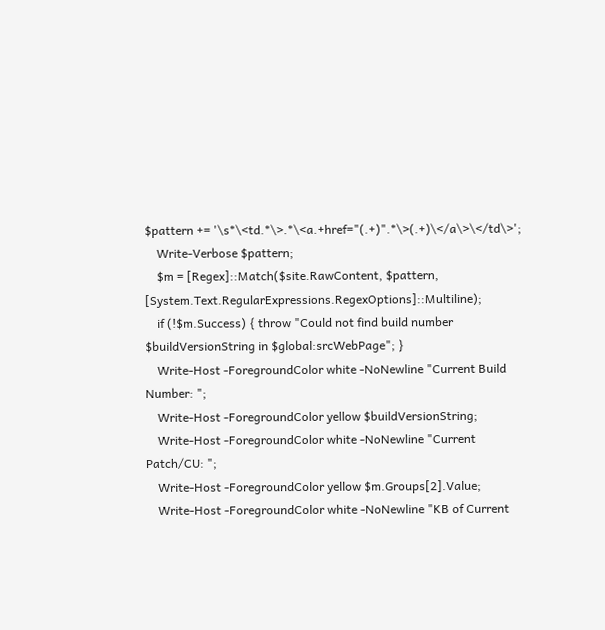$pattern += '\s*\<td.*\>.*\<a.+href="(.+)".*\>(.+)\</a\>\</td\>';
    Write-Verbose $pattern;
    $m = [Regex]::Match($site.RawContent, $pattern, [System.Text.RegularExpressions.RegexOptions]::Multiline);
    if (!$m.Success) { throw "Could not find build number $buildVersionString in $global:srcWebPage"; }
    Write-Host -ForegroundColor white -NoNewline "Current Build Number: ";
    Write-Host -ForegroundColor yellow $buildVersionString;
    Write-Host -ForegroundColor white -NoNewline "Current Patch/CU: ";
    Write-Host -ForegroundColor yellow $m.Groups[2].Value;
    Write-Host -ForegroundColor white -NoNewline "KB of Current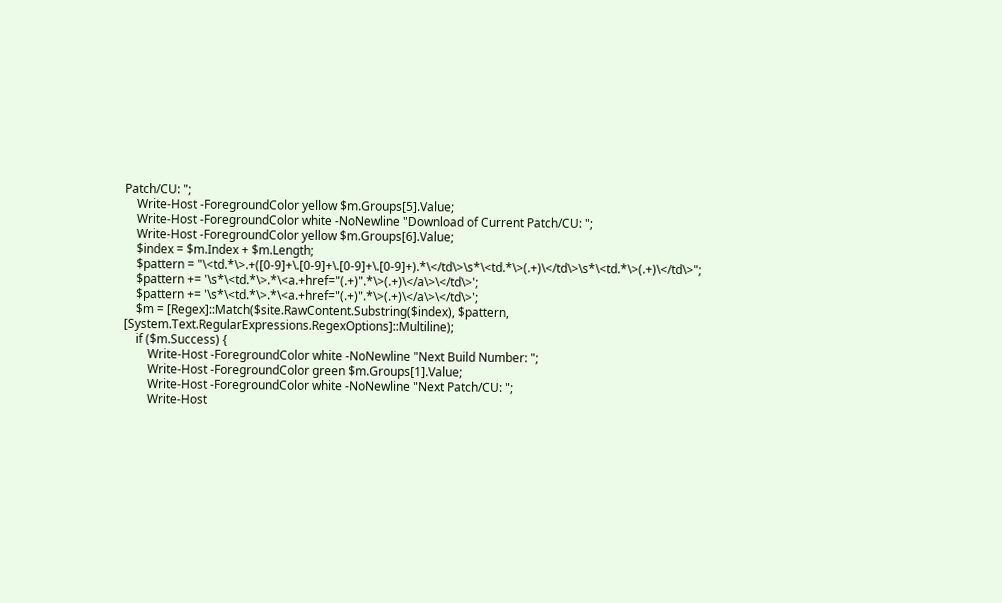Patch/CU: ";
    Write-Host -ForegroundColor yellow $m.Groups[5].Value;
    Write-Host -ForegroundColor white -NoNewline "Download of Current Patch/CU: ";
    Write-Host -ForegroundColor yellow $m.Groups[6].Value;
    $index = $m.Index + $m.Length;
    $pattern = "\<td.*\>.+([0-9]+\.[0-9]+\.[0-9]+\.[0-9]+).*\</td\>\s*\<td.*\>(.+)\</td\>\s*\<td.*\>(.+)\</td\>";
    $pattern += '\s*\<td.*\>.*\<a.+href="(.+)".*\>(.+)\</a\>\</td\>';
    $pattern += '\s*\<td.*\>.*\<a.+href="(.+)".*\>(.+)\</a\>\</td\>';
    $m = [Regex]::Match($site.RawContent.Substring($index), $pattern, [System.Text.RegularExpressions.RegexOptions]::Multiline);
    if ($m.Success) {
        Write-Host -ForegroundColor white -NoNewline "Next Build Number: ";
        Write-Host -ForegroundColor green $m.Groups[1].Value;
        Write-Host -ForegroundColor white -NoNewline "Next Patch/CU: ";
        Write-Host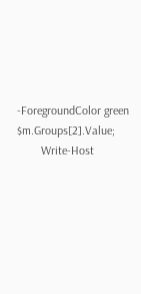-ForegroundColor green $m.Groups[2].Value;
        Write-Host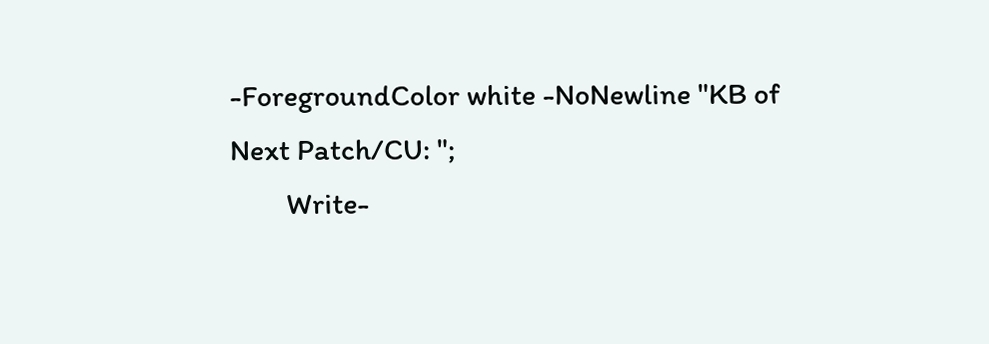-ForegroundColor white -NoNewline "KB of Next Patch/CU: ";
        Write-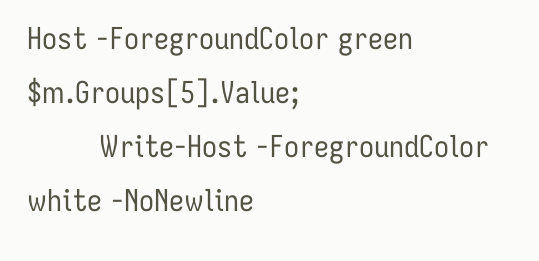Host -ForegroundColor green $m.Groups[5].Value;
        Write-Host -ForegroundColor white -NoNewline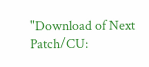"Download of Next Patch/CU: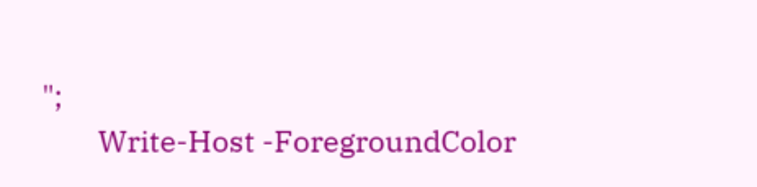";
        Write-Host -ForegroundColor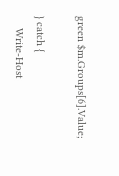green $m.Groups[6].Value;

} catch {
    Write-Host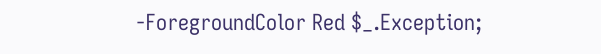-ForegroundColor Red $_.Exception;